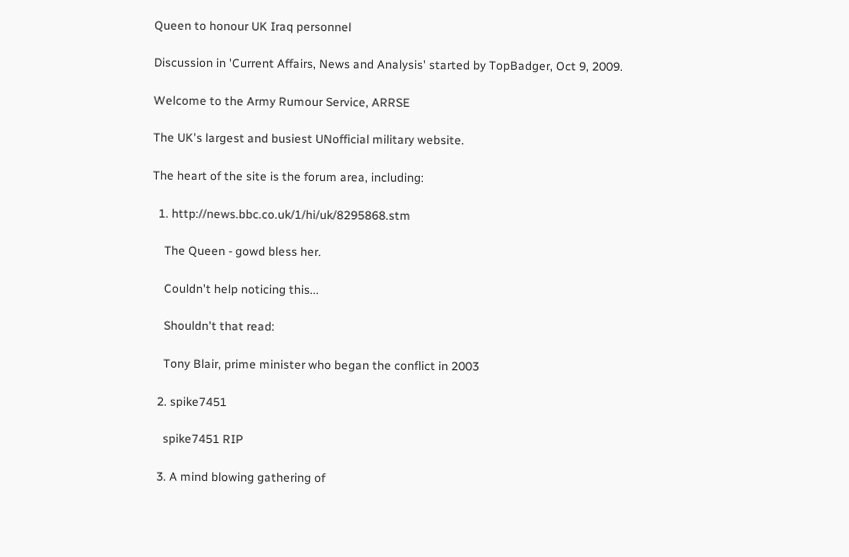Queen to honour UK Iraq personnel

Discussion in 'Current Affairs, News and Analysis' started by TopBadger, Oct 9, 2009.

Welcome to the Army Rumour Service, ARRSE

The UK's largest and busiest UNofficial military website.

The heart of the site is the forum area, including:

  1. http://news.bbc.co.uk/1/hi/uk/8295868.stm

    The Queen - gowd bless her.

    Couldn't help noticing this...

    Shouldn't that read:

    Tony Blair, prime minister who began the conflict in 2003

  2. spike7451

    spike7451 RIP

  3. A mind blowing gathering of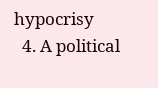hypocrisy
  4. A political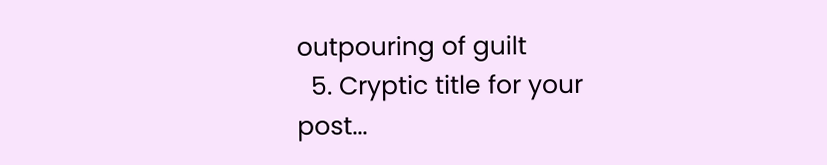outpouring of guilt
  5. Cryptic title for your post...